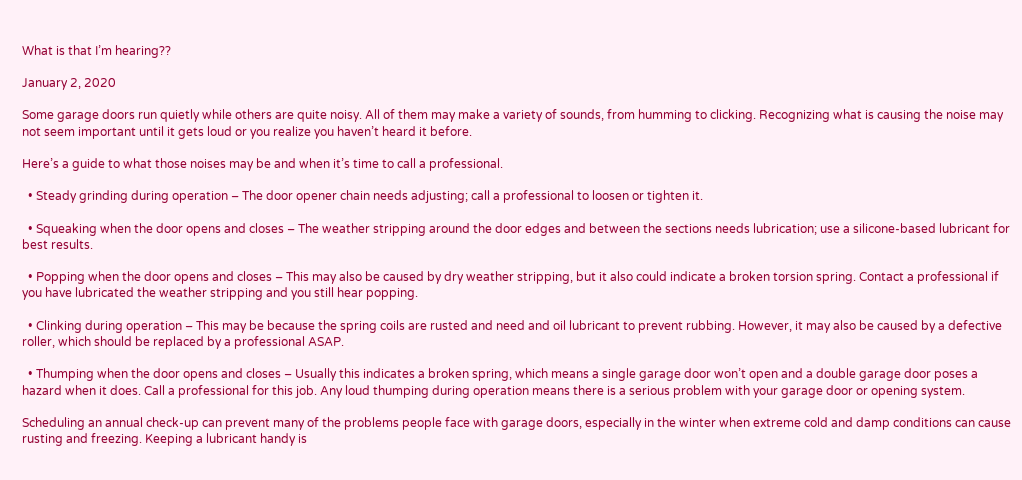What is that I’m hearing??

January 2, 2020

Some garage doors run quietly while others are quite noisy. All of them may make a variety of sounds, from humming to clicking. Recognizing what is causing the noise may not seem important until it gets loud or you realize you haven’t heard it before.

Here’s a guide to what those noises may be and when it’s time to call a professional.

  • Steady grinding during operation – The door opener chain needs adjusting; call a professional to loosen or tighten it.

  • Squeaking when the door opens and closes – The weather stripping around the door edges and between the sections needs lubrication; use a silicone-based lubricant for best results.

  • Popping when the door opens and closes – This may also be caused by dry weather stripping, but it also could indicate a broken torsion spring. Contact a professional if you have lubricated the weather stripping and you still hear popping.

  • Clinking during operation – This may be because the spring coils are rusted and need and oil lubricant to prevent rubbing. However, it may also be caused by a defective roller, which should be replaced by a professional ASAP.

  • Thumping when the door opens and closes – Usually this indicates a broken spring, which means a single garage door won’t open and a double garage door poses a hazard when it does. Call a professional for this job. Any loud thumping during operation means there is a serious problem with your garage door or opening system.

Scheduling an annual check-up can prevent many of the problems people face with garage doors, especially in the winter when extreme cold and damp conditions can cause rusting and freezing. Keeping a lubricant handy is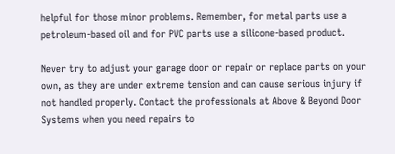helpful for those minor problems. Remember, for metal parts use a petroleum-based oil and for PVC parts use a silicone-based product.

Never try to adjust your garage door or repair or replace parts on your own, as they are under extreme tension and can cause serious injury if not handled properly. Contact the professionals at Above & Beyond Door Systems when you need repairs to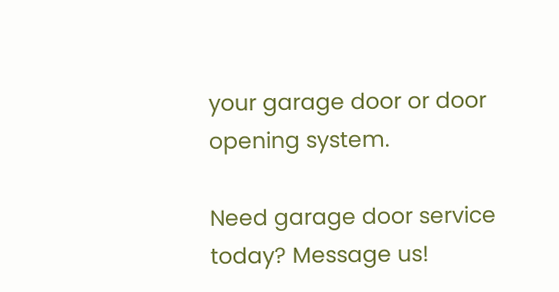your garage door or door opening system.

Need garage door service today? Message us!